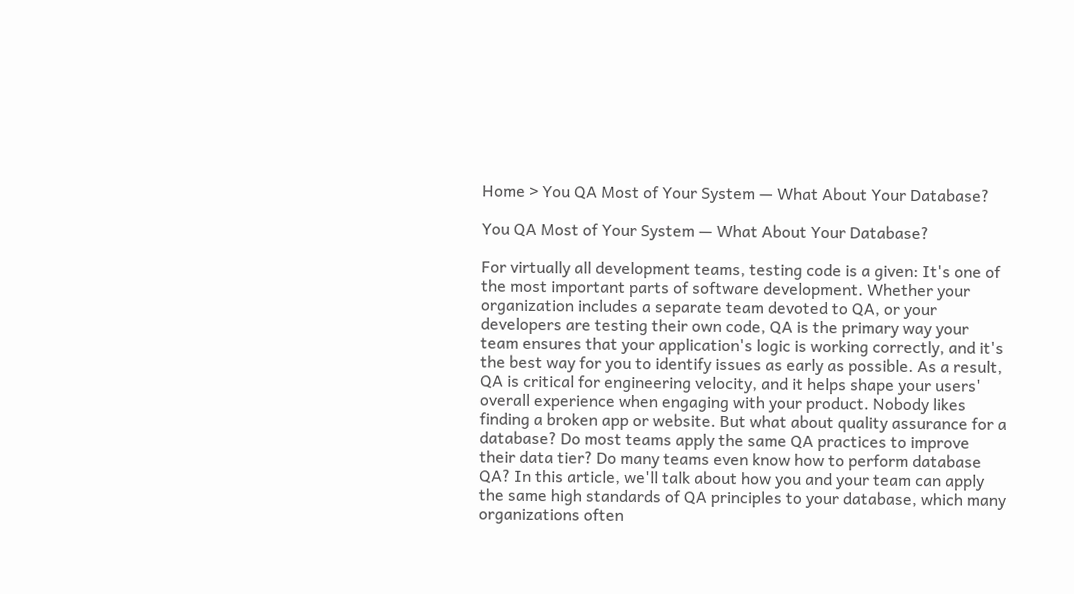Home > You QA Most of Your System — What About Your Database?

You QA Most of Your System — What About Your Database?

For virtually all development teams, testing code is a given: It's one of the most important parts of software development. Whether your organization includes a separate team devoted to QA, or your developers are testing their own code, QA is the primary way your team ensures that your application's logic is working correctly, and it's the best way for you to identify issues as early as possible. As a result, QA is critical for engineering velocity, and it helps shape your users' overall experience when engaging with your product. Nobody likes finding a broken app or website. But what about quality assurance for a database? Do most teams apply the same QA practices to improve their data tier? Do many teams even know how to perform database QA? In this article, we'll talk about how you and your team can apply the same high standards of QA principles to your database, which many organizations often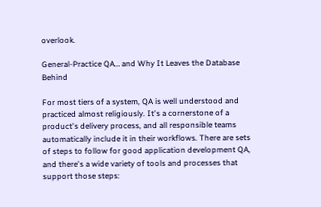overlook.

General-Practice QA… and Why It Leaves the Database Behind

For most tiers of a system, QA is well understood and practiced almost religiously. It's a cornerstone of a product's delivery process, and all responsible teams automatically include it in their workflows. There are sets of steps to follow for good application development QA, and there's a wide variety of tools and processes that support those steps: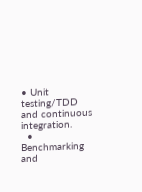• Unit testing/TDD and continuous integration.
  • Benchmarking and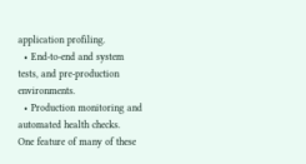application profiling.
  • End-to-end and system tests, and pre-production environments.
  • Production monitoring and automated health checks.
One feature of many of these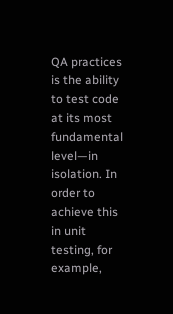QA practices is the ability to test code at its most fundamental level—in isolation. In order to achieve this in unit testing, for example,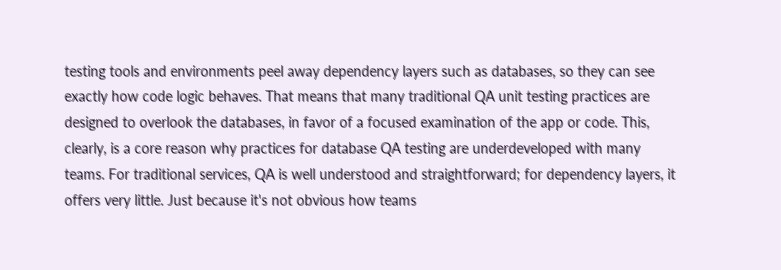testing tools and environments peel away dependency layers such as databases, so they can see exactly how code logic behaves. That means that many traditional QA unit testing practices are designed to overlook the databases, in favor of a focused examination of the app or code. This, clearly, is a core reason why practices for database QA testing are underdeveloped with many teams. For traditional services, QA is well understood and straightforward; for dependency layers, it offers very little. Just because it's not obvious how teams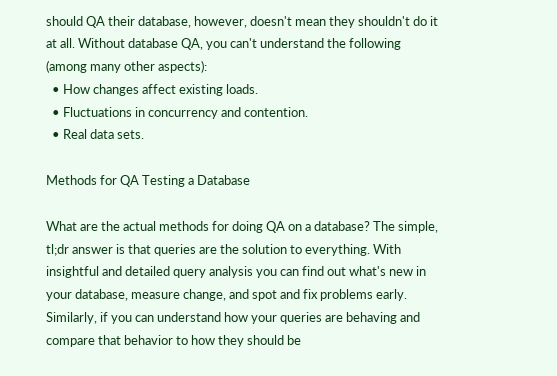should QA their database, however, doesn't mean they shouldn't do it at all. Without database QA, you can't understand the following (among many other aspects):
  • How changes affect existing loads.
  • Fluctuations in concurrency and contention.
  • Real data sets.

Methods for QA Testing a Database

What are the actual methods for doing QA on a database? The simple, tl;dr answer is that queries are the solution to everything. With insightful and detailed query analysis you can find out what's new in your database, measure change, and spot and fix problems early. Similarly, if you can understand how your queries are behaving and compare that behavior to how they should be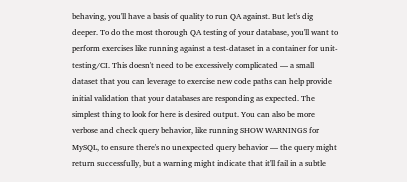behaving, you'll have a basis of quality to run QA against. But let's dig deeper. To do the most thorough QA testing of your database, you'll want to perform exercises like running against a test-dataset in a container for unit-testing/CI. This doesn't need to be excessively complicated — a small dataset that you can leverage to exercise new code paths can help provide initial validation that your databases are responding as expected. The simplest thing to look for here is desired output. You can also be more verbose and check query behavior, like running SHOW WARNINGS for MySQL, to ensure there's no unexpected query behavior — the query might return successfully, but a warning might indicate that it'll fail in a subtle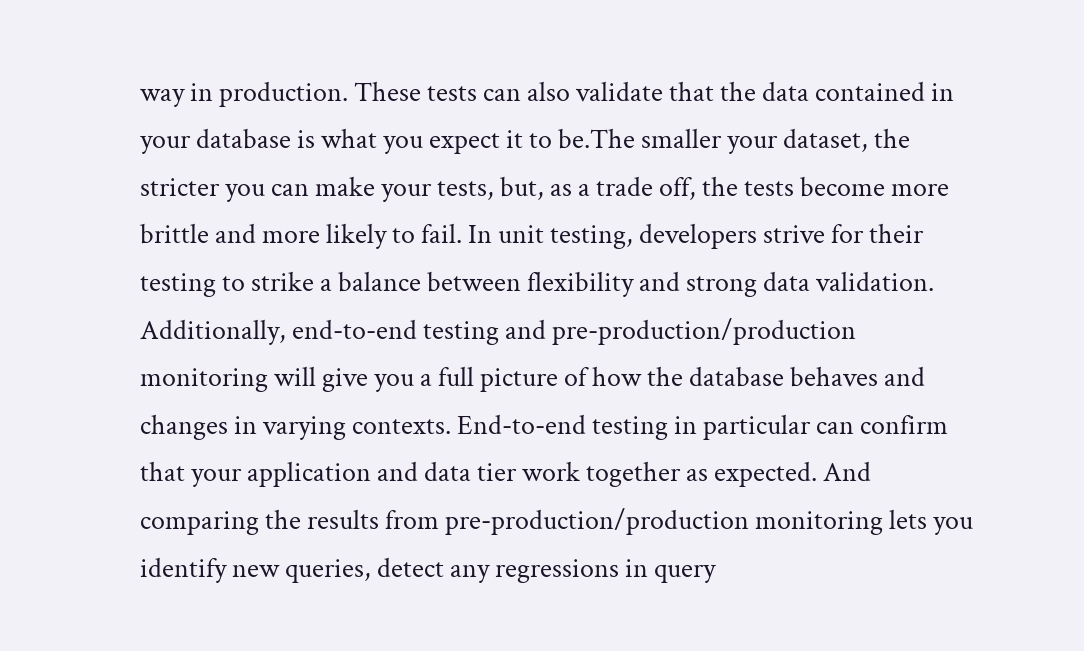way in production. These tests can also validate that the data contained in your database is what you expect it to be.The smaller your dataset, the stricter you can make your tests, but, as a trade off, the tests become more brittle and more likely to fail. In unit testing, developers strive for their testing to strike a balance between flexibility and strong data validation. Additionally, end-to-end testing and pre-production/production monitoring will give you a full picture of how the database behaves and changes in varying contexts. End-to-end testing in particular can confirm that your application and data tier work together as expected. And comparing the results from pre-production/production monitoring lets you identify new queries, detect any regressions in query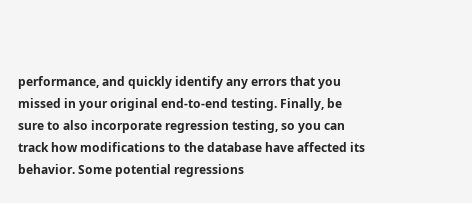performance, and quickly identify any errors that you missed in your original end-to-end testing. Finally, be sure to also incorporate regression testing, so you can track how modifications to the database have affected its behavior. Some potential regressions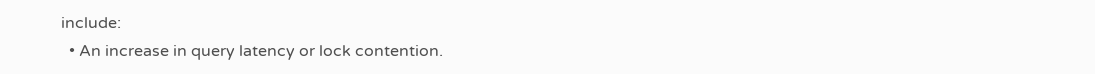include:
  • An increase in query latency or lock contention.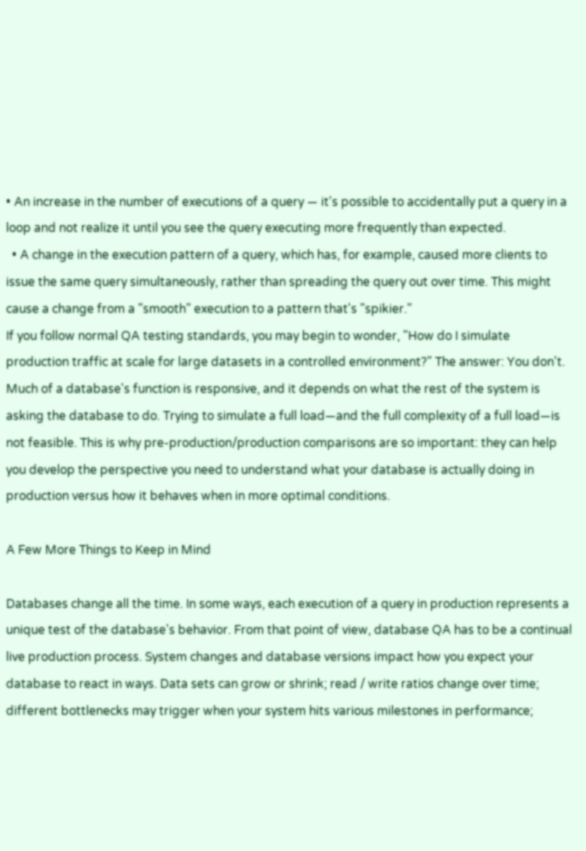• An increase in the number of executions of a query — it's possible to accidentally put a query in a loop and not realize it until you see the query executing more frequently than expected.
  • A change in the execution pattern of a query, which has, for example, caused more clients to issue the same query simultaneously, rather than spreading the query out over time. This might cause a change from a "smooth" execution to a pattern that's "spikier."
If you follow normal QA testing standards, you may begin to wonder, "How do I simulate production traffic at scale for large datasets in a controlled environment?" The answer: You don't. Much of a database's function is responsive, and it depends on what the rest of the system is asking the database to do. Trying to simulate a full load—and the full complexity of a full load—is not feasible. This is why pre-production/production comparisons are so important: they can help you develop the perspective you need to understand what your database is actually doing in production versus how it behaves when in more optimal conditions.

A Few More Things to Keep in Mind

Databases change all the time. In some ways, each execution of a query in production represents a unique test of the database's behavior. From that point of view, database QA has to be a continual live production process. System changes and database versions impact how you expect your database to react in ways. Data sets can grow or shrink; read / write ratios change over time; different bottlenecks may trigger when your system hits various milestones in performance;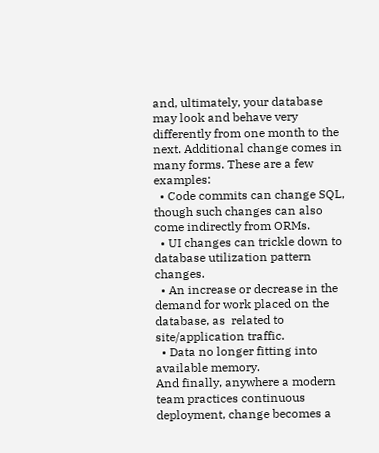and, ultimately, your database may look and behave very differently from one month to the next. Additional change comes in many forms. These are a few examples:
  • Code commits can change SQL, though such changes can also come indirectly from ORMs.
  • UI changes can trickle down to database utilization pattern changes.
  • An increase or decrease in the demand for work placed on the database, as  related to site/application traffic.
  • Data no longer fitting into available memory.
And finally, anywhere a modern team practices continuous deployment, change becomes a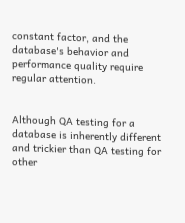constant factor, and the database's behavior and performance quality require regular attention.


Although QA testing for a database is inherently different and trickier than QA testing for other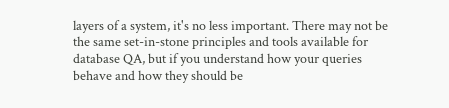layers of a system, it's no less important. There may not be the same set-in-stone principles and tools available for database QA, but if you understand how your queries behave and how they should be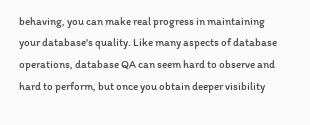behaving, you can make real progress in maintaining your database's quality. Like many aspects of database operations, database QA can seem hard to observe and hard to perform, but once you obtain deeper visibility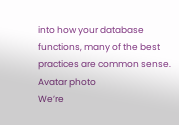into how your database functions, many of the best practices are common sense.
Avatar photo
We’re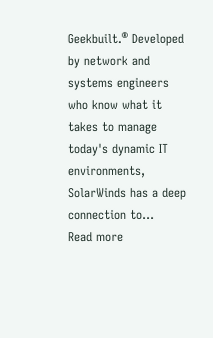Geekbuilt.® Developed by network and systems engineers who know what it takes to manage today's dynamic IT environments, SolarWinds has a deep connection to…
Read more